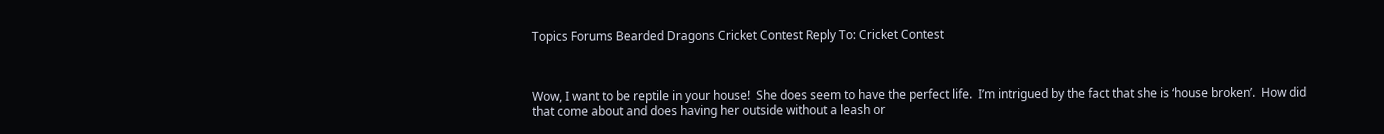Topics Forums Bearded Dragons Cricket Contest Reply To: Cricket Contest



Wow, I want to be reptile in your house!  She does seem to have the perfect life.  I’m intrigued by the fact that she is ‘house broken’.  How did that come about and does having her outside without a leash or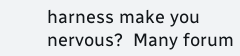harness make you nervous?  Many forum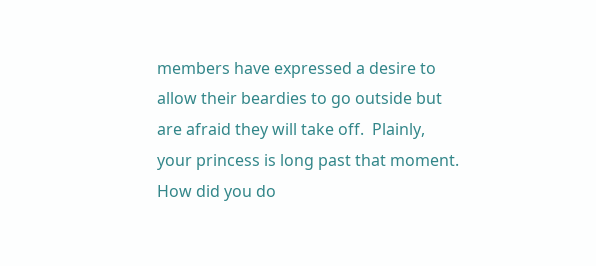members have expressed a desire to allow their beardies to go outside but are afraid they will take off.  Plainly, your princess is long past that moment.  How did you do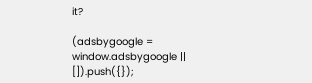it?

(adsbygoogle = window.adsbygoogle || []).push({});